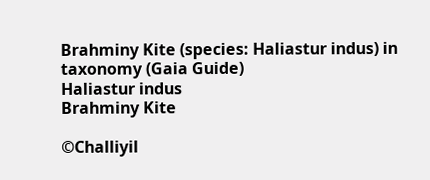Brahminy Kite (species: Haliastur indus) in taxonomy (Gaia Guide)
Haliastur indus
Brahminy Kite

©Challiyil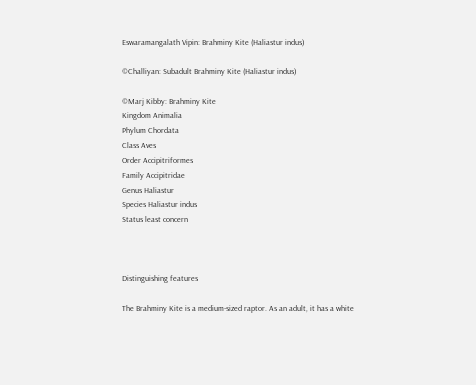Eswaramangalath Vipin: Brahminy Kite (Haliastur indus)

©Challiyan: Subadult Brahminy Kite (Haliastur indus)

©Marj Kibby: Brahminy Kite
Kingdom Animalia
Phylum Chordata
Class Aves
Order Accipitriformes
Family Accipitridae
Genus Haliastur
Species Haliastur indus
Status least concern



Distinguishing features

The Brahminy Kite is a medium-sized raptor. As an adult, it has a white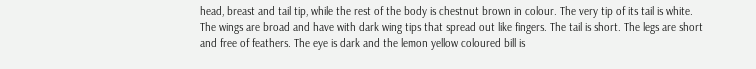head, breast and tail tip, while the rest of the body is chestnut brown in colour. The very tip of its tail is white. The wings are broad and have with dark wing tips that spread out like fingers. The tail is short. The legs are short and free of feathers. The eye is dark and the lemon yellow coloured bill is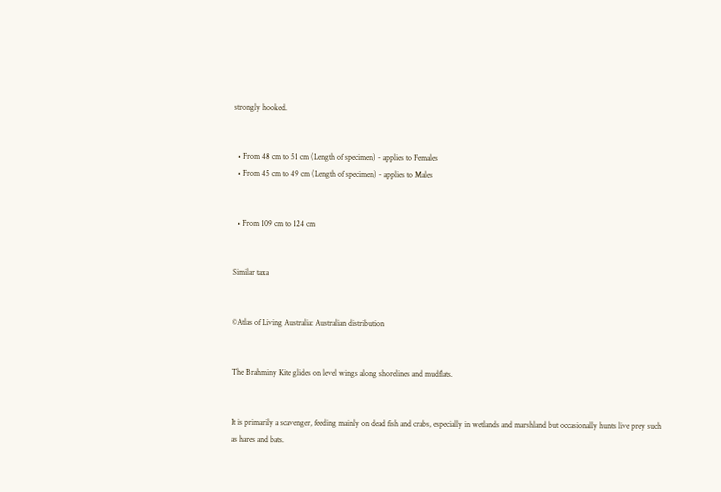strongly hooked.


  • From 48 cm to 51 cm (Length of specimen) - applies to Females
  • From 45 cm to 49 cm (Length of specimen) - applies to Males


  • From 109 cm to 124 cm


Similar taxa


©Atlas of Living Australia: Australian distribution


The Brahminy Kite glides on level wings along shorelines and mudflats.


It is primarily a scavenger, feeding mainly on dead fish and crabs, especially in wetlands and marshland but occasionally hunts live prey such as hares and bats.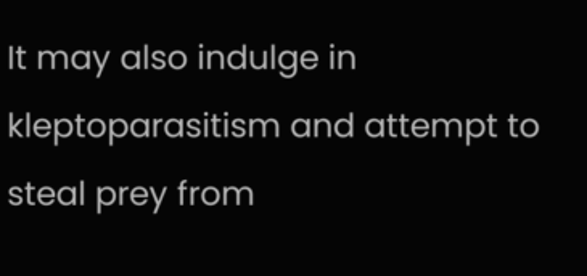It may also indulge in kleptoparasitism and attempt to steal prey from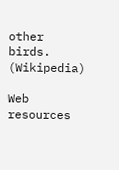other birds. (Wikipedia)

Web resources